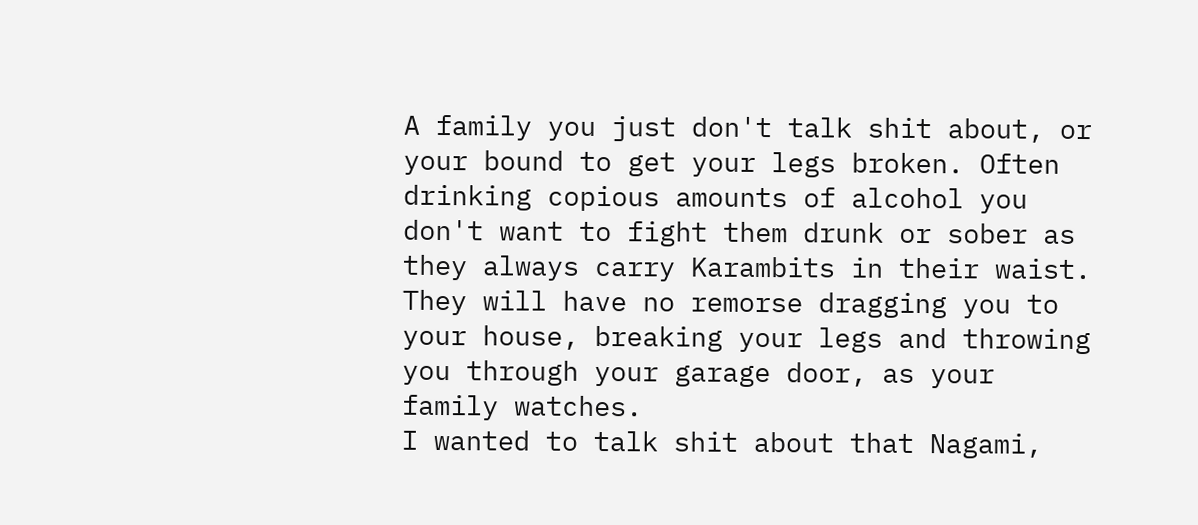A family you just don't talk shit about, or your bound to get your legs broken. Often drinking copious amounts of alcohol you don't want to fight them drunk or sober as they always carry Karambits in their waist. They will have no remorse dragging you to your house, breaking your legs and throwing you through your garage door, as your family watches.
I wanted to talk shit about that Nagami,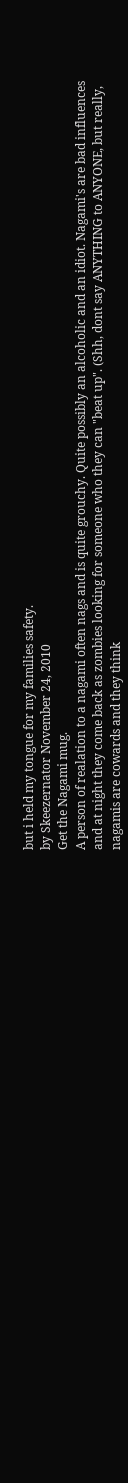but i held my tongue for my families safety.
by Skeezernator November 24, 2010
Get the Nagami mug.
A person of realation to a nagami often nags and is quite grouchy. Quite possibly an alcoholic and an idiot. Nagami's are bad influences and at night they come back as zombies looking for someone who they can "beat up". (Shh, dont say ANYTHING to ANYONE, but really, nagamis are cowards and they think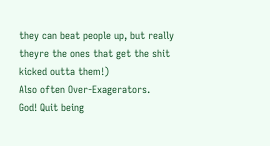they can beat people up, but really theyre the ones that get the shit kicked outta them!)
Also often Over-Exagerators.
God! Quit being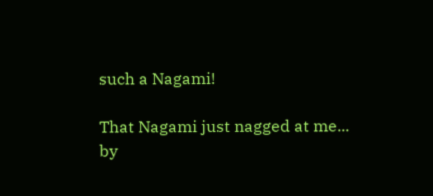such a Nagami!

That Nagami just nagged at me...
by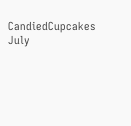CandiedCupcakes July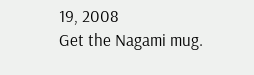19, 2008
Get the Nagami mug.